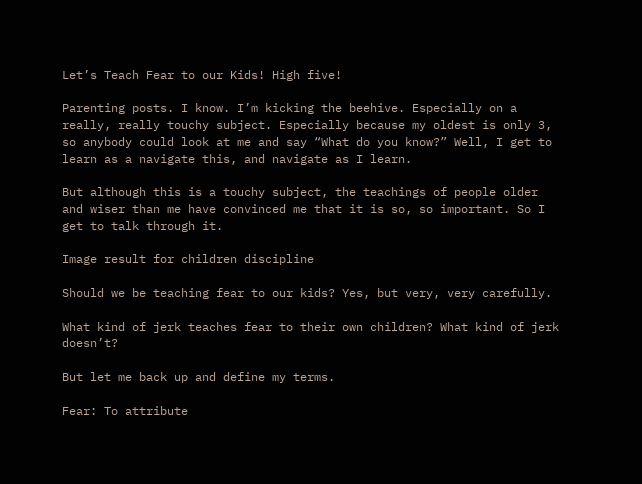Let’s Teach Fear to our Kids! High five!

Parenting posts. I know. I’m kicking the beehive. Especially on a really, really touchy subject. Especially because my oldest is only 3, so anybody could look at me and say “What do you know?” Well, I get to learn as a navigate this, and navigate as I learn.

But although this is a touchy subject, the teachings of people older and wiser than me have convinced me that it is so, so important. So I get to talk through it.

Image result for children discipline

Should we be teaching fear to our kids? Yes, but very, very carefully.

What kind of jerk teaches fear to their own children? What kind of jerk doesn’t?

But let me back up and define my terms.

Fear: To attribute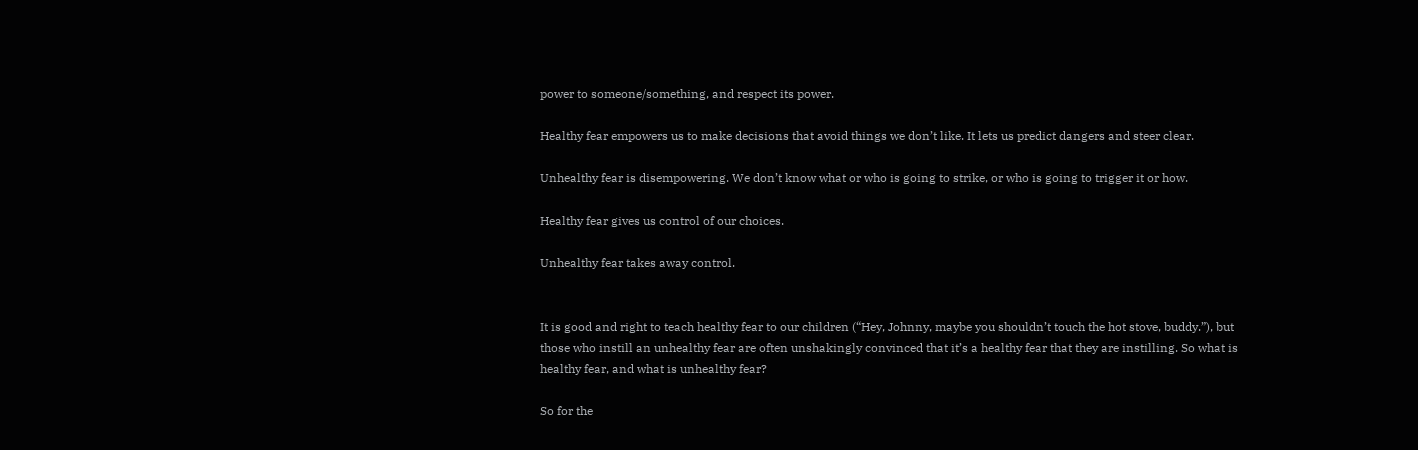power to someone/something, and respect its power.

Healthy fear empowers us to make decisions that avoid things we don’t like. It lets us predict dangers and steer clear.

Unhealthy fear is disempowering. We don’t know what or who is going to strike, or who is going to trigger it or how.

Healthy fear gives us control of our choices.

Unhealthy fear takes away control.


It is good and right to teach healthy fear to our children (“Hey, Johnny, maybe you shouldn’t touch the hot stove, buddy.”), but those who instill an unhealthy fear are often unshakingly convinced that it’s a healthy fear that they are instilling. So what is healthy fear, and what is unhealthy fear?

So for the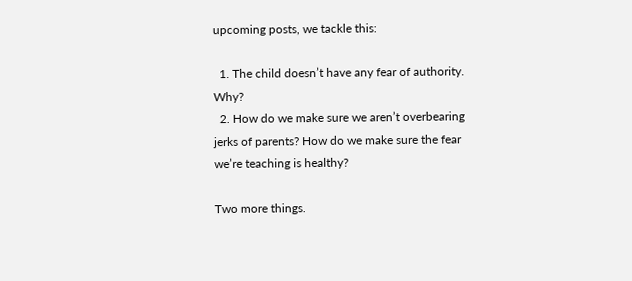upcoming posts, we tackle this:

  1. The child doesn’t have any fear of authority. Why?
  2. How do we make sure we aren’t overbearing jerks of parents? How do we make sure the fear we’re teaching is healthy?

Two more things.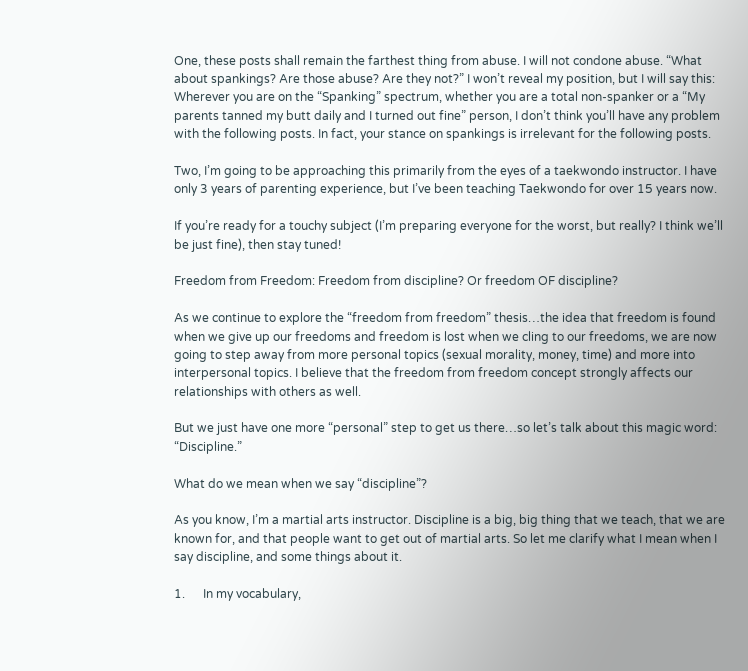One, these posts shall remain the farthest thing from abuse. I will not condone abuse. “What about spankings? Are those abuse? Are they not?” I won’t reveal my position, but I will say this: Wherever you are on the “Spanking” spectrum, whether you are a total non-spanker or a “My parents tanned my butt daily and I turned out fine” person, I don’t think you’ll have any problem with the following posts. In fact, your stance on spankings is irrelevant for the following posts.

Two, I’m going to be approaching this primarily from the eyes of a taekwondo instructor. I have only 3 years of parenting experience, but I’ve been teaching Taekwondo for over 15 years now.

If you’re ready for a touchy subject (I’m preparing everyone for the worst, but really? I think we’ll be just fine), then stay tuned!

Freedom from Freedom: Freedom from discipline? Or freedom OF discipline?

As we continue to explore the “freedom from freedom” thesis…the idea that freedom is found when we give up our freedoms and freedom is lost when we cling to our freedoms, we are now going to step away from more personal topics (sexual morality, money, time) and more into interpersonal topics. I believe that the freedom from freedom concept strongly affects our relationships with others as well.

But we just have one more “personal” step to get us there…so let’s talk about this magic word: “Discipline.”

What do we mean when we say “discipline”?

As you know, I’m a martial arts instructor. Discipline is a big, big thing that we teach, that we are known for, and that people want to get out of martial arts. So let me clarify what I mean when I say discipline, and some things about it.

1.      In my vocabulary,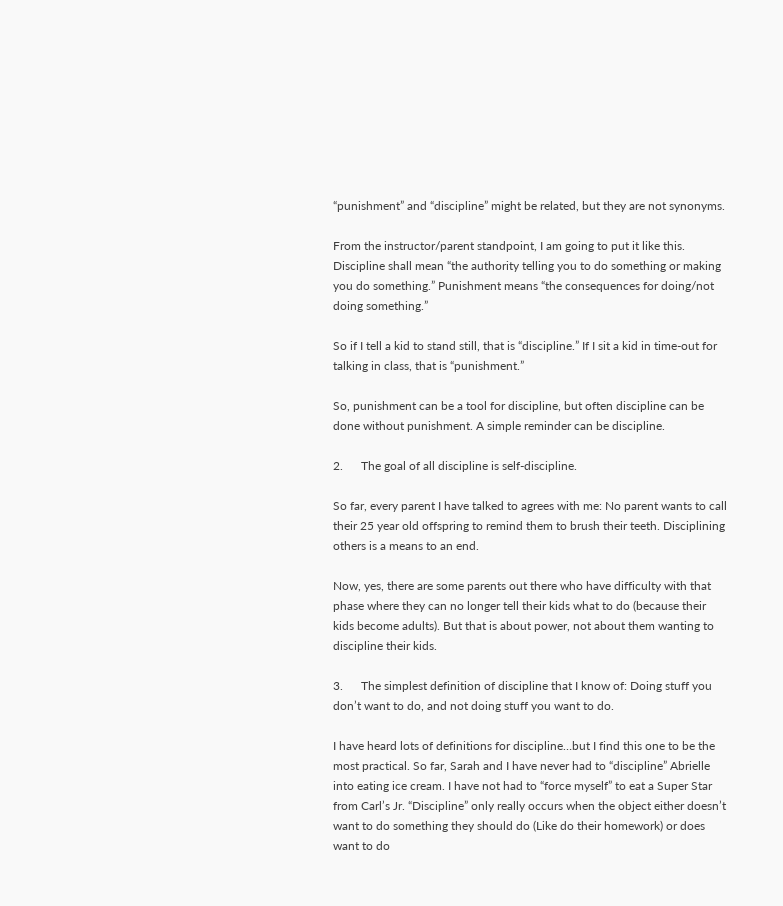“punishment” and “discipline” might be related, but they are not synonyms.

From the instructor/parent standpoint, I am going to put it like this. Discipline shall mean “the authority telling you to do something or making you do something.” Punishment means “the consequences for doing/not doing something.”

So if I tell a kid to stand still, that is “discipline.” If I sit a kid in time-out for talking in class, that is “punishment.”

So, punishment can be a tool for discipline, but often discipline can be done without punishment. A simple reminder can be discipline.

2.      The goal of all discipline is self-discipline.

So far, every parent I have talked to agrees with me: No parent wants to call their 25 year old offspring to remind them to brush their teeth. Disciplining others is a means to an end.

Now, yes, there are some parents out there who have difficulty with that phase where they can no longer tell their kids what to do (because their kids become adults). But that is about power, not about them wanting to discipline their kids.

3.      The simplest definition of discipline that I know of: Doing stuff you don’t want to do, and not doing stuff you want to do.

I have heard lots of definitions for discipline…but I find this one to be the most practical. So far, Sarah and I have never had to “discipline” Abrielle into eating ice cream. I have not had to “force myself” to eat a Super Star from Carl’s Jr. “Discipline” only really occurs when the object either doesn’t want to do something they should do (Like do their homework) or does want to do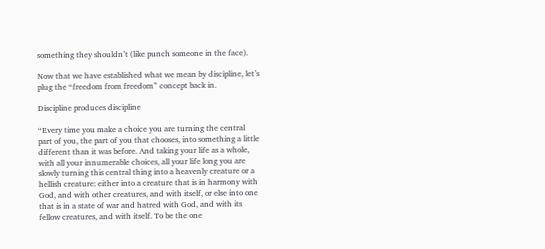something they shouldn’t (like punch someone in the face).

Now that we have established what we mean by discipline, let’s plug the “freedom from freedom” concept back in.

Discipline produces discipline

“Every time you make a choice you are turning the central part of you, the part of you that chooses, into something a little different than it was before. And taking your life as a whole, with all your innumerable choices, all your life long you are slowly turning this central thing into a heavenly creature or a hellish creature: either into a creature that is in harmony with God, and with other creatures, and with itself, or else into one that is in a state of war and hatred with God, and with its fellow creatures, and with itself. To be the one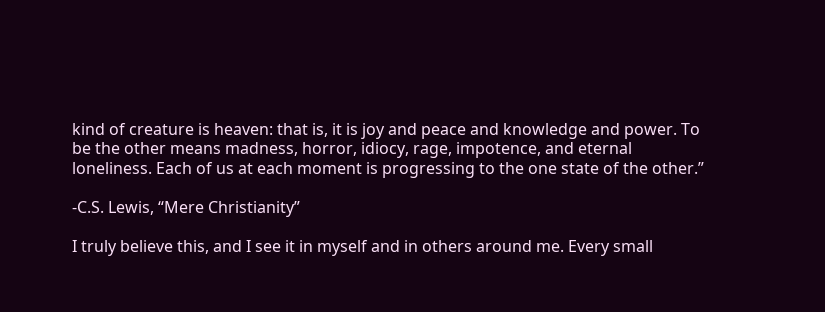kind of creature is heaven: that is, it is joy and peace and knowledge and power. To be the other means madness, horror, idiocy, rage, impotence, and eternal loneliness. Each of us at each moment is progressing to the one state of the other.”

-C.S. Lewis, “Mere Christianity”

I truly believe this, and I see it in myself and in others around me. Every small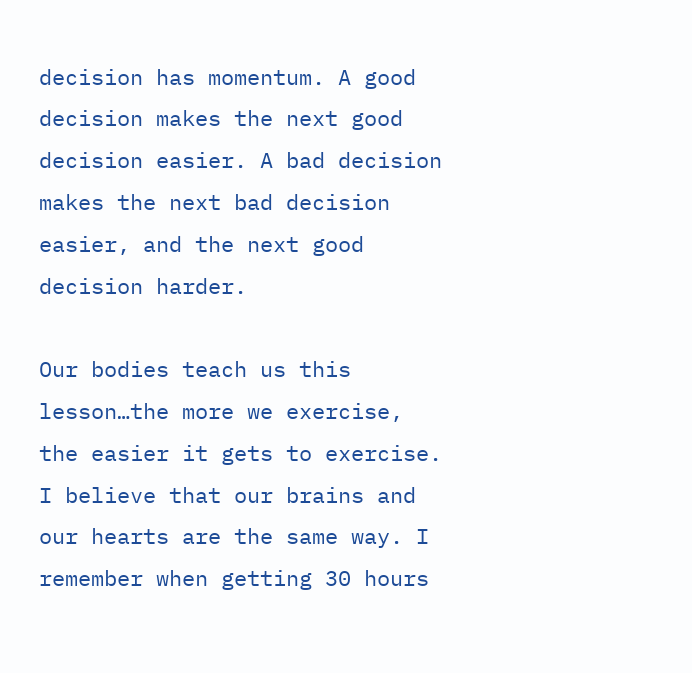decision has momentum. A good decision makes the next good decision easier. A bad decision makes the next bad decision easier, and the next good decision harder.

Our bodies teach us this lesson…the more we exercise, the easier it gets to exercise. I believe that our brains and our hearts are the same way. I remember when getting 30 hours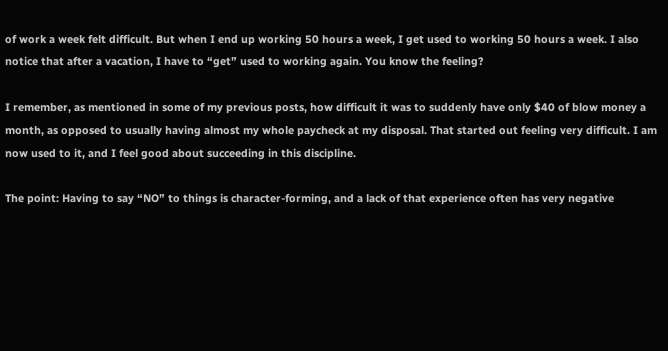of work a week felt difficult. But when I end up working 50 hours a week, I get used to working 50 hours a week. I also notice that after a vacation, I have to “get” used to working again. You know the feeling?

I remember, as mentioned in some of my previous posts, how difficult it was to suddenly have only $40 of blow money a month, as opposed to usually having almost my whole paycheck at my disposal. That started out feeling very difficult. I am now used to it, and I feel good about succeeding in this discipline.

The point: Having to say “NO” to things is character-forming, and a lack of that experience often has very negative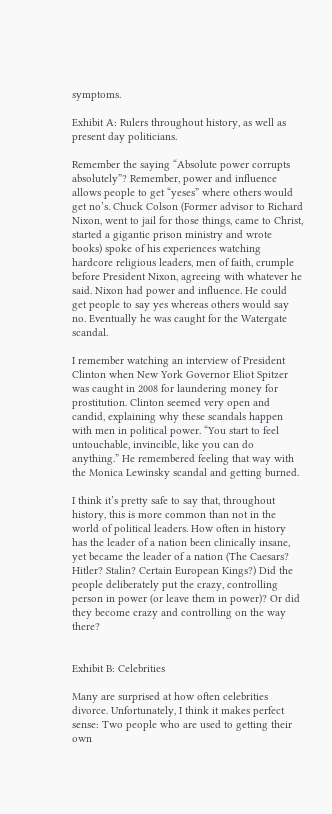symptoms.

Exhibit A: Rulers throughout history, as well as present day politicians.

Remember the saying “Absolute power corrupts absolutely”? Remember, power and influence allows people to get “yeses” where others would get no’s. Chuck Colson (Former advisor to Richard Nixon, went to jail for those things, came to Christ, started a gigantic prison ministry and wrote books) spoke of his experiences watching hardcore religious leaders, men of faith, crumple before President Nixon, agreeing with whatever he said. Nixon had power and influence. He could get people to say yes whereas others would say no. Eventually he was caught for the Watergate scandal.

I remember watching an interview of President Clinton when New York Governor Eliot Spitzer was caught in 2008 for laundering money for prostitution. Clinton seemed very open and candid, explaining why these scandals happen with men in political power. “You start to feel untouchable, invincible, like you can do anything.” He remembered feeling that way with the Monica Lewinsky scandal and getting burned.

I think it’s pretty safe to say that, throughout history, this is more common than not in the world of political leaders. How often in history has the leader of a nation been clinically insane, yet became the leader of a nation (The Caesars? Hitler? Stalin? Certain European Kings?) Did the people deliberately put the crazy, controlling person in power (or leave them in power)? Or did they become crazy and controlling on the way there?


Exhibit B: Celebrities

Many are surprised at how often celebrities divorce. Unfortunately, I think it makes perfect sense: Two people who are used to getting their own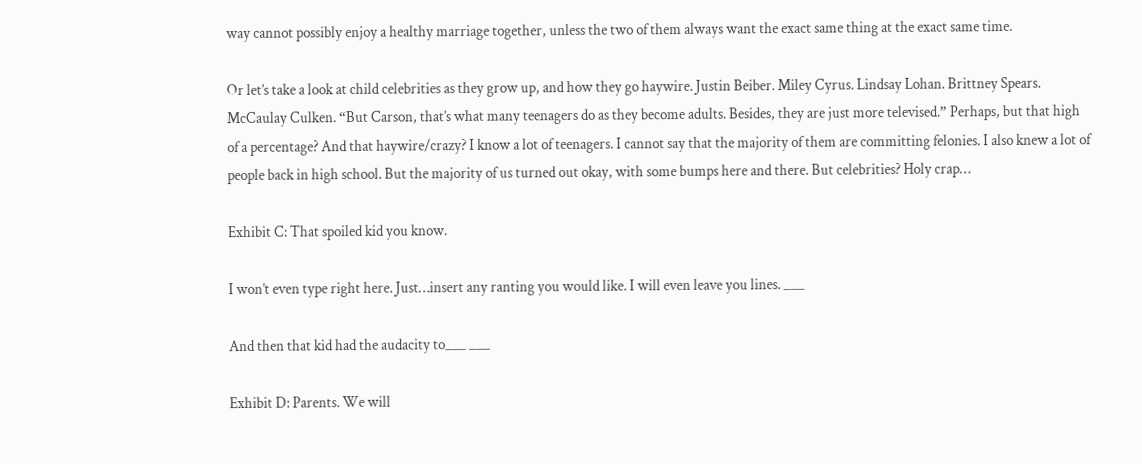way cannot possibly enjoy a healthy marriage together, unless the two of them always want the exact same thing at the exact same time.

Or let’s take a look at child celebrities as they grow up, and how they go haywire. Justin Beiber. Miley Cyrus. Lindsay Lohan. Brittney Spears. McCaulay Culken. “But Carson, that’s what many teenagers do as they become adults. Besides, they are just more televised.” Perhaps, but that high of a percentage? And that haywire/crazy? I know a lot of teenagers. I cannot say that the majority of them are committing felonies. I also knew a lot of people back in high school. But the majority of us turned out okay, with some bumps here and there. But celebrities? Holy crap…

Exhibit C: That spoiled kid you know.

I won’t even type right here. Just…insert any ranting you would like. I will even leave you lines. ___

And then that kid had the audacity to___ ___

Exhibit D: Parents. We will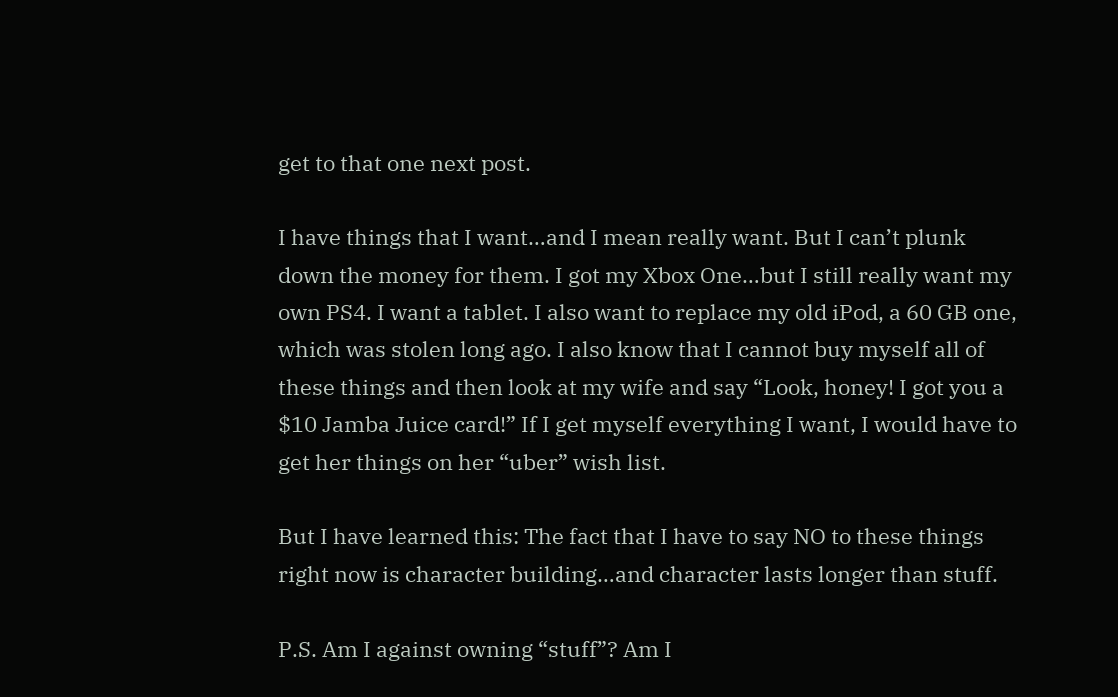get to that one next post.

I have things that I want…and I mean really want. But I can’t plunk down the money for them. I got my Xbox One…but I still really want my own PS4. I want a tablet. I also want to replace my old iPod, a 60 GB one, which was stolen long ago. I also know that I cannot buy myself all of these things and then look at my wife and say “Look, honey! I got you a $10 Jamba Juice card!” If I get myself everything I want, I would have to get her things on her “uber” wish list.

But I have learned this: The fact that I have to say NO to these things right now is character building…and character lasts longer than stuff.

P.S. Am I against owning “stuff”? Am I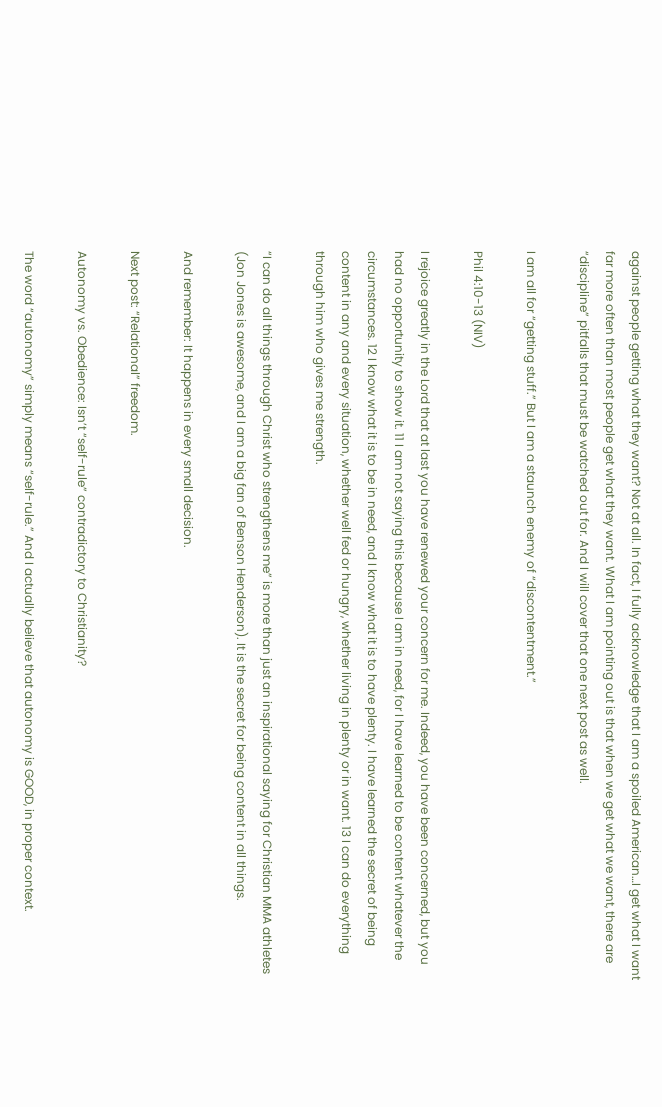against people getting what they want? Not at all. In fact, I fully acknowledge that I am a spoiled American…I get what I want far more often than most people get what they want. What I am pointing out is that when we get what we want, there are “discipline” pitfalls that must be watched out for. And I will cover that one next post as well.

I am all for “getting stuff.” But I am a staunch enemy of “discontentment.”

Phil 4:10-13 (NIV)

I rejoice greatly in the Lord that at last you have renewed your concern for me. Indeed, you have been concerned, but you had no opportunity to show it. 11 I am not saying this because I am in need, for I have learned to be content whatever the circumstances. 12 I know what it is to be in need, and I know what it is to have plenty. I have learned the secret of being content in any and every situation, whether well fed or hungry, whether living in plenty or in want. 13 I can do everything through him who gives me strength.

“I can do all things through Christ who strengthens me” is more than just an inspirational saying for Christian MMA athletes (Jon Jones is awesome, and I am a big fan of Benson Henderson). It is the secret for being content in all things.

And remember: It happens in every small decision.

Next post: “Relational” freedom.

Autonomy vs. Obedience: Isn’t “self-rule” contradictory to Christianity?

The word “autonomy” simply means “self-rule.” And I actually believe that autonomy is GOOD, in proper context.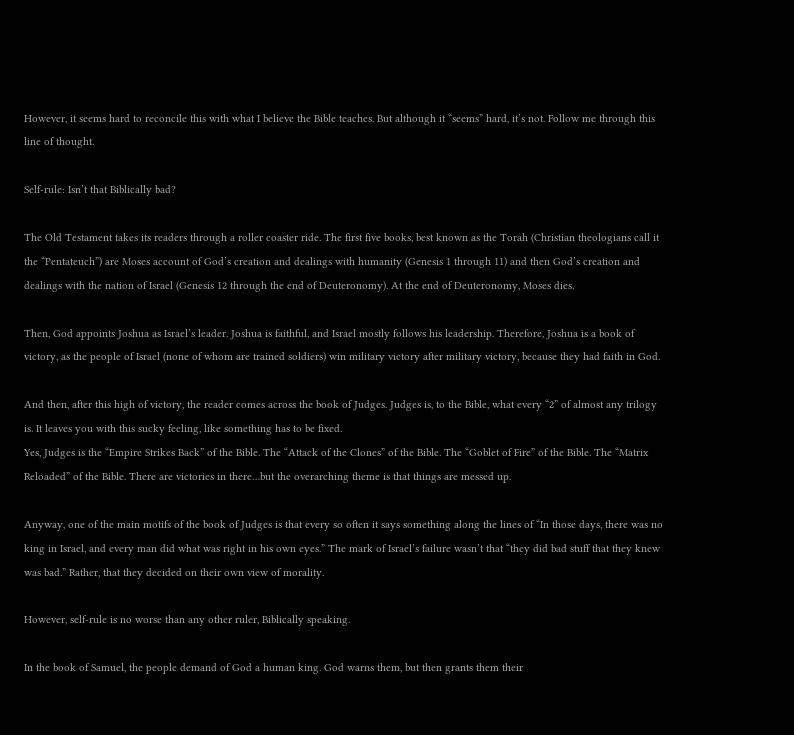However, it seems hard to reconcile this with what I believe the Bible teaches. But although it “seems” hard, it’s not. Follow me through this line of thought.

Self-rule: Isn’t that Biblically bad?

The Old Testament takes its readers through a roller coaster ride. The first five books, best known as the Torah (Christian theologians call it the “Pentateuch”) are Moses account of God’s creation and dealings with humanity (Genesis 1 through 11) and then God’s creation and dealings with the nation of Israel (Genesis 12 through the end of Deuteronomy). At the end of Deuteronomy, Moses dies.

Then, God appoints Joshua as Israel’s leader. Joshua is faithful, and Israel mostly follows his leadership. Therefore, Joshua is a book of victory, as the people of Israel (none of whom are trained soldiers) win military victory after military victory, because they had faith in God.

And then, after this high of victory, the reader comes across the book of Judges. Judges is, to the Bible, what every “2” of almost any trilogy is. It leaves you with this sucky feeling, like something has to be fixed.
Yes, Judges is the “Empire Strikes Back” of the Bible. The “Attack of the Clones” of the Bible. The “Goblet of Fire” of the Bible. The “Matrix Reloaded” of the Bible. There are victories in there…but the overarching theme is that things are messed up.

Anyway, one of the main motifs of the book of Judges is that every so often it says something along the lines of “In those days, there was no king in Israel, and every man did what was right in his own eyes.” The mark of Israel’s failure wasn’t that “they did bad stuff that they knew was bad.” Rather, that they decided on their own view of morality.

However, self-rule is no worse than any other ruler, Biblically speaking.

In the book of Samuel, the people demand of God a human king. God warns them, but then grants them their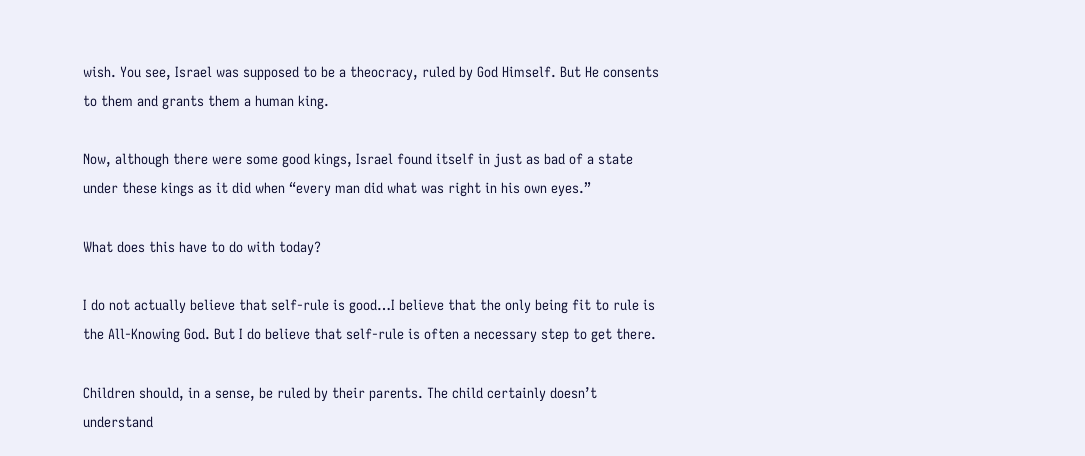wish. You see, Israel was supposed to be a theocracy, ruled by God Himself. But He consents to them and grants them a human king.

Now, although there were some good kings, Israel found itself in just as bad of a state under these kings as it did when “every man did what was right in his own eyes.”

What does this have to do with today?

I do not actually believe that self-rule is good…I believe that the only being fit to rule is the All-Knowing God. But I do believe that self-rule is often a necessary step to get there.

Children should, in a sense, be ruled by their parents. The child certainly doesn’t understand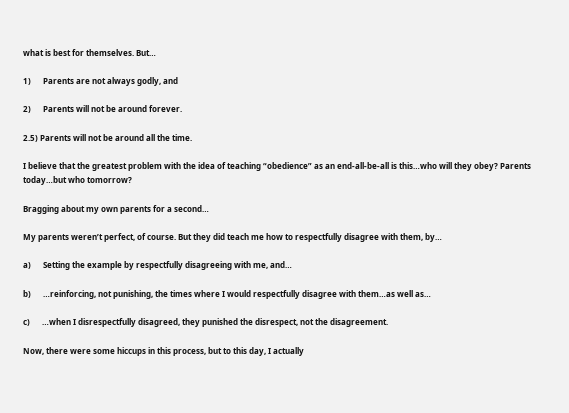what is best for themselves. But…

1)      Parents are not always godly, and

2)      Parents will not be around forever.

2.5) Parents will not be around all the time.

I believe that the greatest problem with the idea of teaching “obedience” as an end-all-be-all is this…who will they obey? Parents today…but who tomorrow?

Bragging about my own parents for a second…

My parents weren’t perfect, of course. But they did teach me how to respectfully disagree with them, by…

a)      Setting the example by respectfully disagreeing with me, and…

b)      …reinforcing, not punishing, the times where I would respectfully disagree with them…as well as…

c)      …when I disrespectfully disagreed, they punished the disrespect, not the disagreement.

Now, there were some hiccups in this process, but to this day, I actually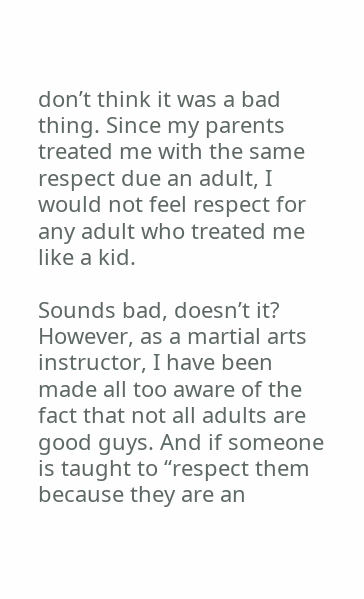don’t think it was a bad thing. Since my parents treated me with the same respect due an adult, I would not feel respect for any adult who treated me like a kid.

Sounds bad, doesn’t it? However, as a martial arts instructor, I have been made all too aware of the fact that not all adults are good guys. And if someone is taught to “respect them because they are an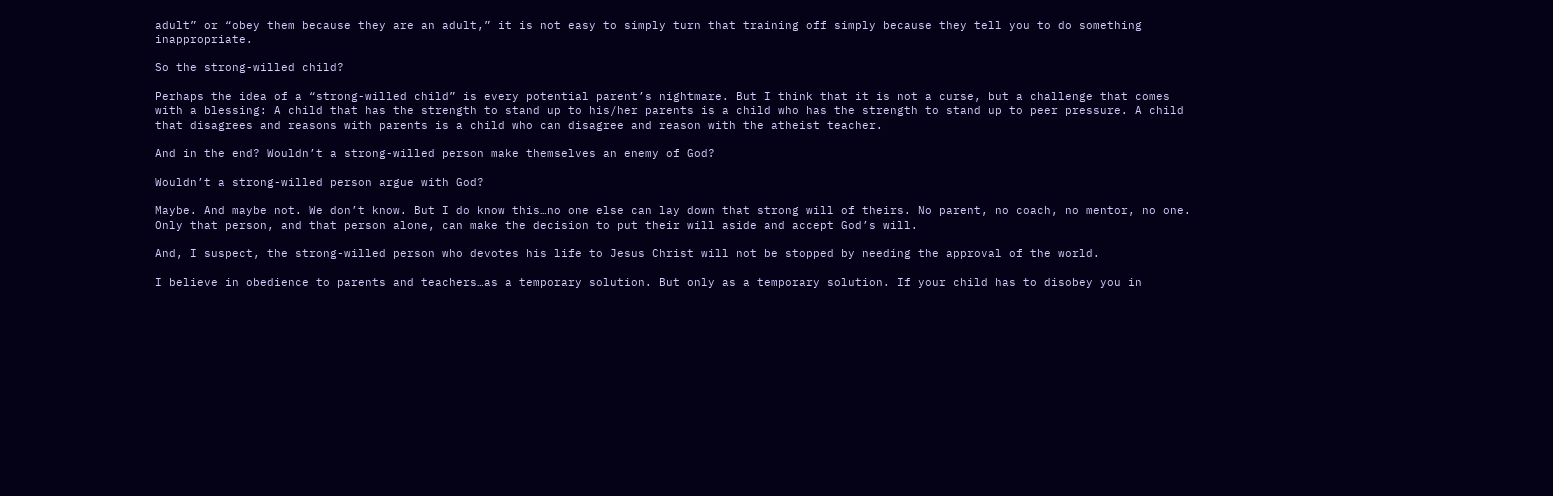adult” or “obey them because they are an adult,” it is not easy to simply turn that training off simply because they tell you to do something inappropriate.

So the strong-willed child?

Perhaps the idea of a “strong-willed child” is every potential parent’s nightmare. But I think that it is not a curse, but a challenge that comes with a blessing: A child that has the strength to stand up to his/her parents is a child who has the strength to stand up to peer pressure. A child that disagrees and reasons with parents is a child who can disagree and reason with the atheist teacher.

And in the end? Wouldn’t a strong-willed person make themselves an enemy of God?

Wouldn’t a strong-willed person argue with God?

Maybe. And maybe not. We don’t know. But I do know this…no one else can lay down that strong will of theirs. No parent, no coach, no mentor, no one. Only that person, and that person alone, can make the decision to put their will aside and accept God’s will.

And, I suspect, the strong-willed person who devotes his life to Jesus Christ will not be stopped by needing the approval of the world.

I believe in obedience to parents and teachers…as a temporary solution. But only as a temporary solution. If your child has to disobey you in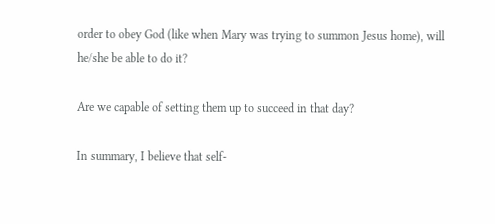order to obey God (like when Mary was trying to summon Jesus home), will he/she be able to do it?

Are we capable of setting them up to succeed in that day?

In summary, I believe that self-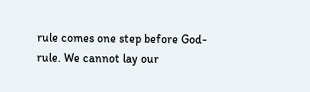rule comes one step before God-rule. We cannot lay our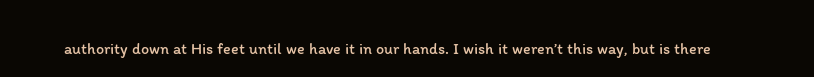authority down at His feet until we have it in our hands. I wish it weren’t this way, but is there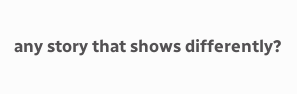any story that shows differently?